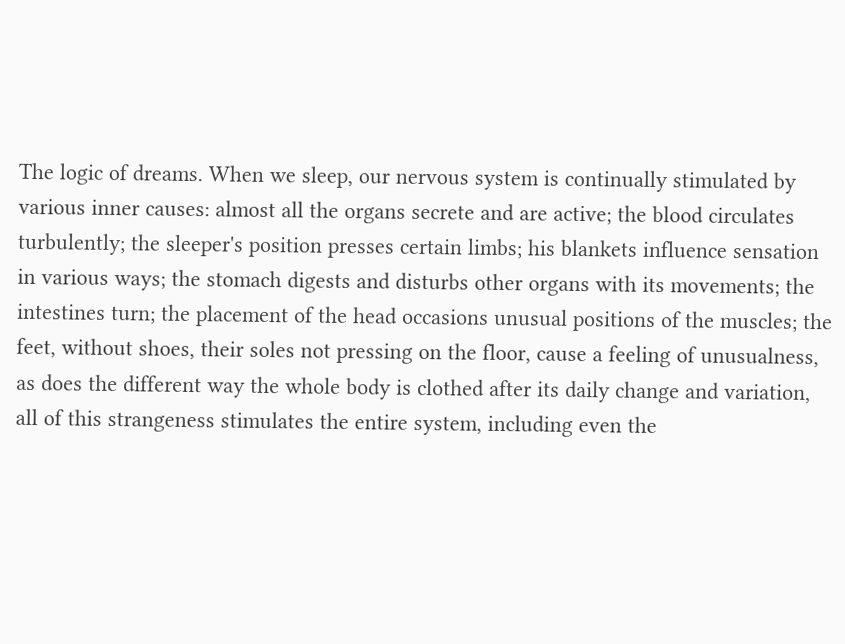The logic of dreams. When we sleep, our nervous system is continually stimulated by various inner causes: almost all the organs secrete and are active; the blood circulates turbulently; the sleeper's position presses certain limbs; his blankets influence sensation in various ways; the stomach digests and disturbs other organs with its movements; the intestines turn; the placement of the head occasions unusual positions of the muscles; the feet, without shoes, their soles not pressing on the floor, cause a feeling of unusualness, as does the different way the whole body is clothed after its daily change and variation, all of this strangeness stimulates the entire system, including even the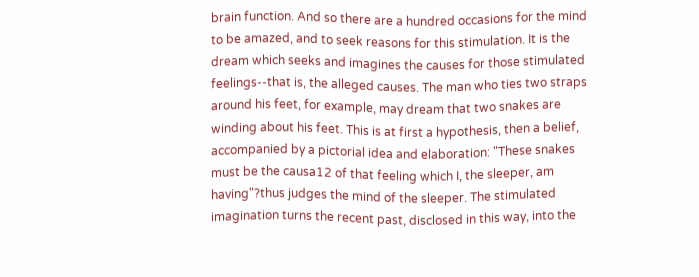brain function. And so there are a hundred occasions for the mind to be amazed, and to seek reasons for this stimulation. It is the dream which seeks and imagines the causes for those stimulated feelings--that is, the alleged causes. The man who ties two straps around his feet, for example, may dream that two snakes are winding about his feet. This is at first a hypothesis, then a belief, accompanied by a pictorial idea and elaboration: "These snakes must be the causa12 of that feeling which I, the sleeper, am having"?thus judges the mind of the sleeper. The stimulated imagination turns the recent past, disclosed in this way, into the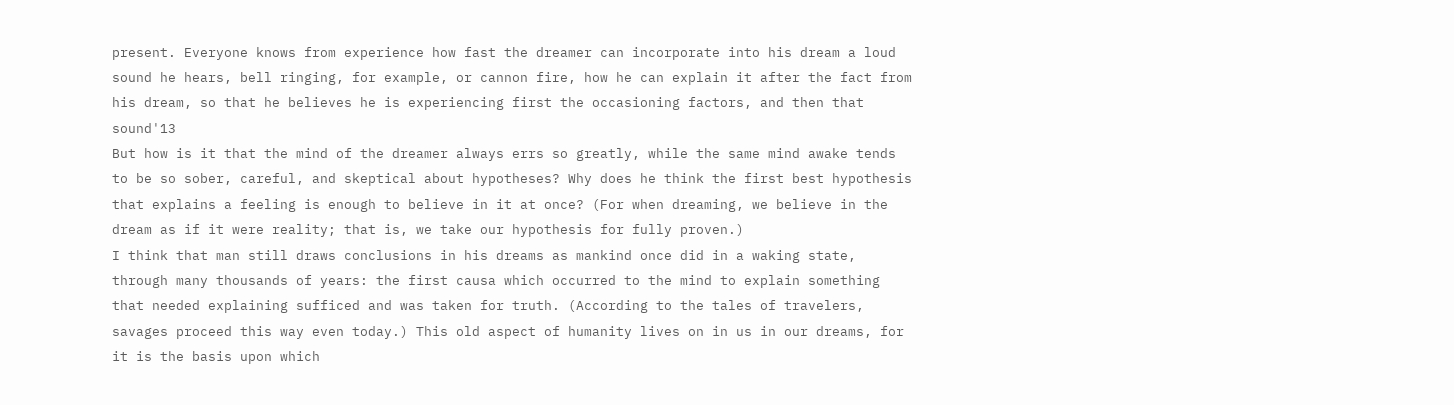present. Everyone knows from experience how fast the dreamer can incorporate into his dream a loud sound he hears, bell ringing, for example, or cannon fire, how he can explain it after the fact from his dream, so that he believes he is experiencing first the occasioning factors, and then that sound'13
But how is it that the mind of the dreamer always errs so greatly, while the same mind awake tends to be so sober, careful, and skeptical about hypotheses? Why does he think the first best hypothesis that explains a feeling is enough to believe in it at once? (For when dreaming, we believe in the dream as if it were reality; that is, we take our hypothesis for fully proven.)
I think that man still draws conclusions in his dreams as mankind once did in a waking state, through many thousands of years: the first causa which occurred to the mind to explain something that needed explaining sufficed and was taken for truth. (According to the tales of travelers, savages proceed this way even today.) This old aspect of humanity lives on in us in our dreams, for it is the basis upon which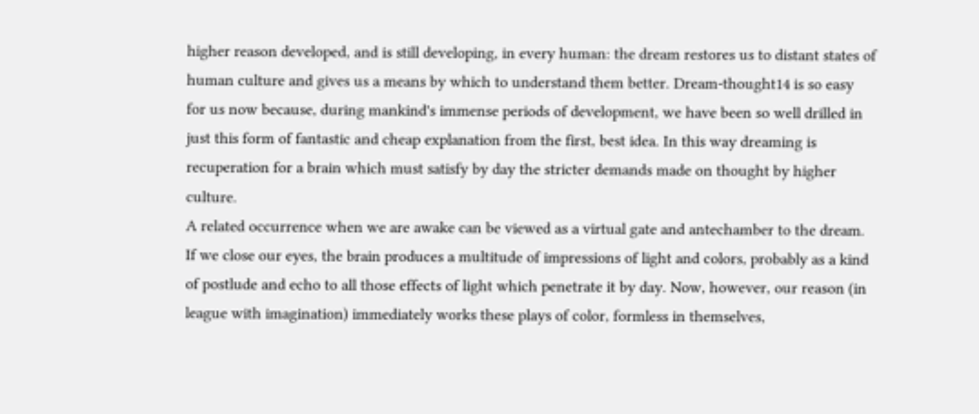higher reason developed, and is still developing, in every human: the dream restores us to distant states of human culture and gives us a means by which to understand them better. Dream-thought14 is so easy for us now because, during mankind's immense periods of development, we have been so well drilled in just this form of fantastic and cheap explanation from the first, best idea. In this way dreaming is recuperation for a brain which must satisfy by day the stricter demands made on thought by higher culture.
A related occurrence when we are awake can be viewed as a virtual gate and antechamber to the dream. If we close our eyes, the brain produces a multitude of impressions of light and colors, probably as a kind of postlude and echo to all those effects of light which penetrate it by day. Now, however, our reason (in league with imagination) immediately works these plays of color, formless in themselves,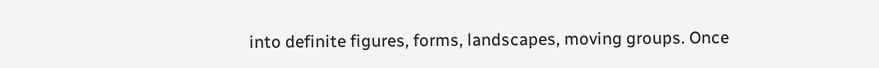into definite figures, forms, landscapes, moving groups. Once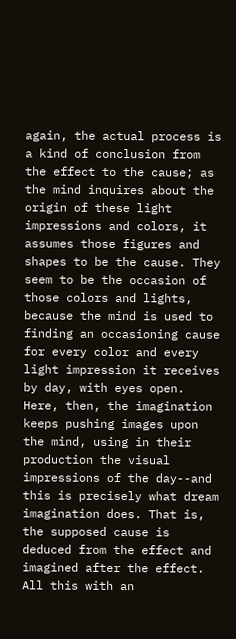again, the actual process is a kind of conclusion from the effect to the cause; as the mind inquires about the origin of these light impressions and colors, it assumes those figures and shapes to be the cause. They seem to be the occasion of those colors and lights, because the mind is used to finding an occasioning cause for every color and every light impression it receives by day, with eyes open. Here, then, the imagination keeps pushing images upon the mind, using in their production the visual impressions of the day--and this is precisely what dream imagination does. That is, the supposed cause is deduced from the effect and imagined after the effect. All this with an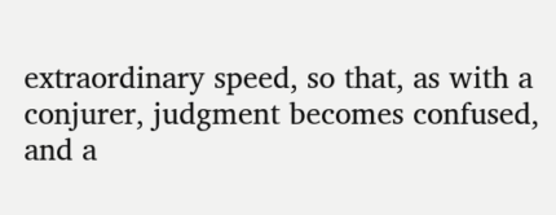extraordinary speed, so that, as with a conjurer, judgment becomes confused, and a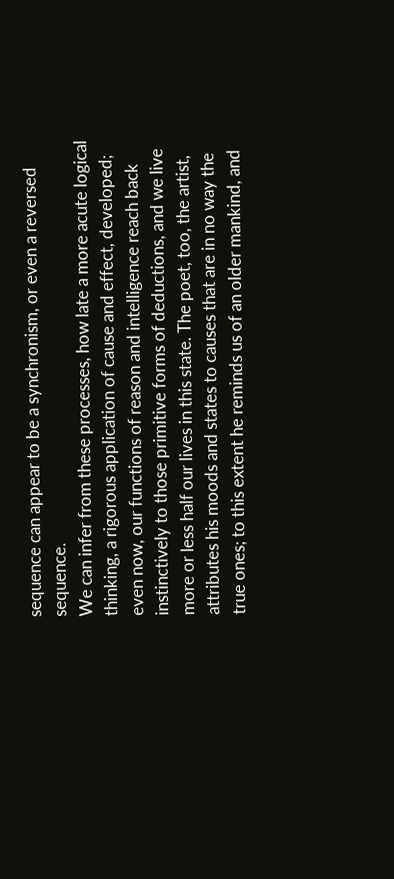sequence can appear to be a synchronism, or even a reversed sequence.
We can infer from these processes, how late a more acute logical thinking, a rigorous application of cause and effect, developed; even now, our functions of reason and intelligence reach back instinctively to those primitive forms of deductions, and we live more or less half our lives in this state. The poet, too, the artist, attributes his moods and states to causes that are in no way the true ones; to this extent he reminds us of an older mankind, and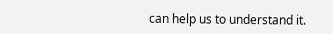can help us to understand it.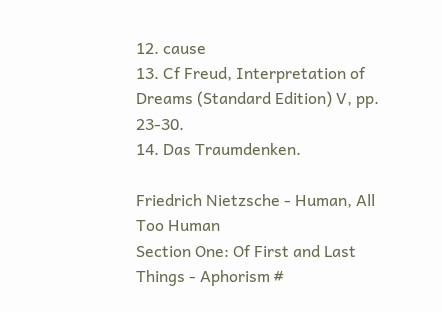12. cause
13. Cf Freud, Interpretation of Dreams (Standard Edition) V, pp. 23-30.
14. Das Traumdenken.

Friedrich Nietzsche - Human, All Too Human
Section One: Of First and Last Things - Aphorism #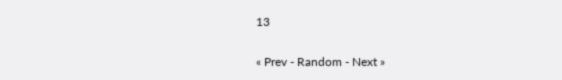13

« Prev - Random - Next »